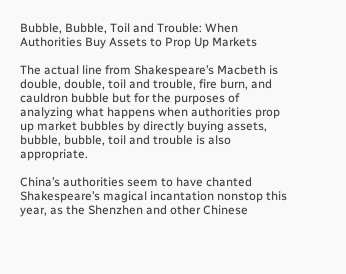Bubble, Bubble, Toil and Trouble: When Authorities Buy Assets to Prop Up Markets

The actual line from Shakespeare’s Macbeth is double, double, toil and trouble, fire burn, and cauldron bubble but for the purposes of analyzing what happens when authorities prop up market bubbles by directly buying assets, bubble, bubble, toil and trouble is also appropriate.

China’s authorities seem to have chanted Shakespeare’s magical incantation nonstop this year, as the Shenzhen and other Chinese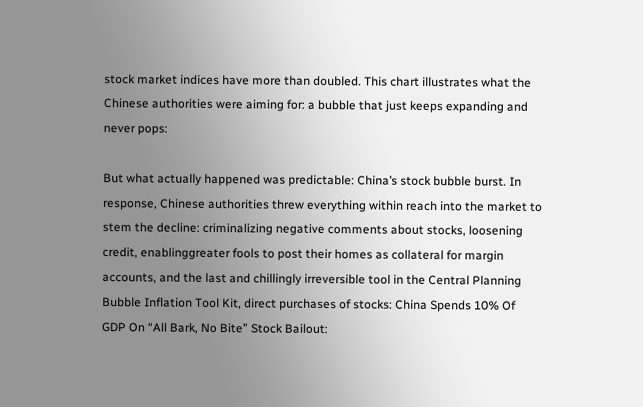stock market indices have more than doubled. This chart illustrates what the Chinese authorities were aiming for: a bubble that just keeps expanding and never pops:

But what actually happened was predictable: China’s stock bubble burst. In response, Chinese authorities threw everything within reach into the market to stem the decline: criminalizing negative comments about stocks, loosening credit, enablinggreater fools to post their homes as collateral for margin accounts, and the last and chillingly irreversible tool in the Central Planning Bubble Inflation Tool Kit, direct purchases of stocks: China Spends 10% Of GDP On “All Bark, No Bite” Stock Bailout: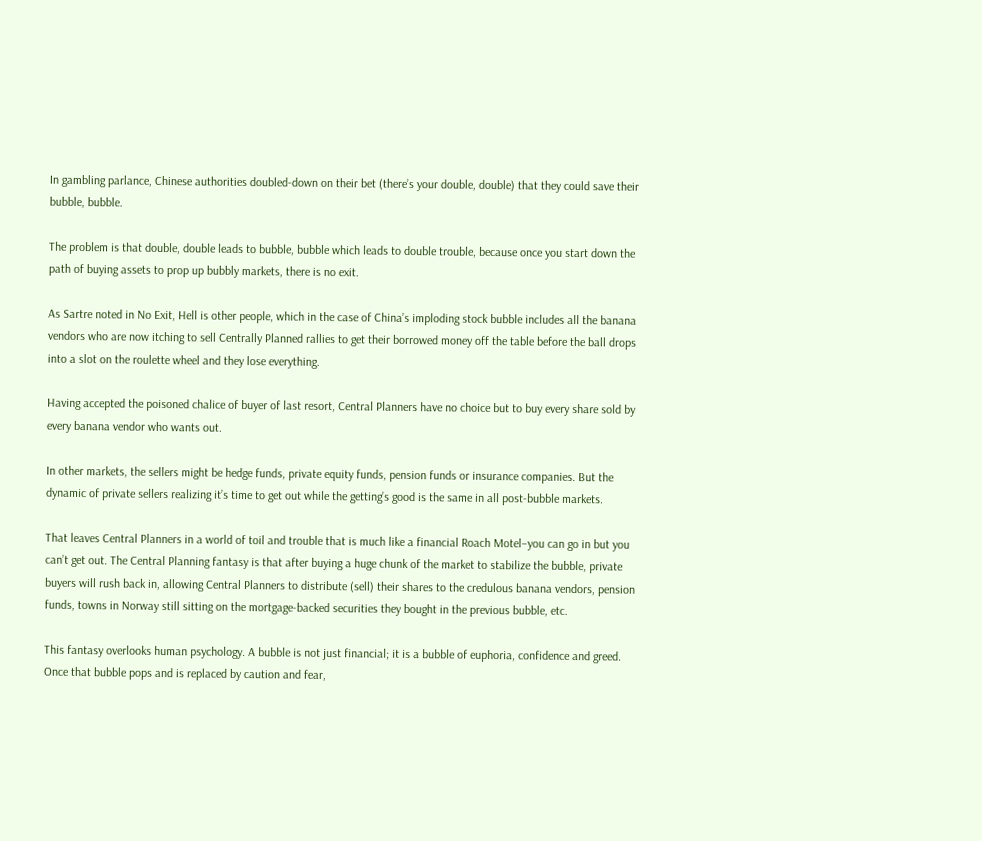In gambling parlance, Chinese authorities doubled-down on their bet (there’s your double, double) that they could save their bubble, bubble.

The problem is that double, double leads to bubble, bubble which leads to double trouble, because once you start down the path of buying assets to prop up bubbly markets, there is no exit.

As Sartre noted in No Exit, Hell is other people, which in the case of China’s imploding stock bubble includes all the banana vendors who are now itching to sell Centrally Planned rallies to get their borrowed money off the table before the ball drops into a slot on the roulette wheel and they lose everything.

Having accepted the poisoned chalice of buyer of last resort, Central Planners have no choice but to buy every share sold by every banana vendor who wants out.

In other markets, the sellers might be hedge funds, private equity funds, pension funds or insurance companies. But the dynamic of private sellers realizing it’s time to get out while the getting’s good is the same in all post-bubble markets.

That leaves Central Planners in a world of toil and trouble that is much like a financial Roach Motel–you can go in but you can’t get out. The Central Planning fantasy is that after buying a huge chunk of the market to stabilize the bubble, private buyers will rush back in, allowing Central Planners to distribute (sell) their shares to the credulous banana vendors, pension funds, towns in Norway still sitting on the mortgage-backed securities they bought in the previous bubble, etc.

This fantasy overlooks human psychology. A bubble is not just financial; it is a bubble of euphoria, confidence and greed. Once that bubble pops and is replaced by caution and fear,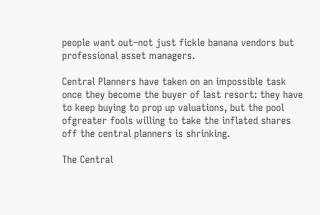people want out–not just fickle banana vendors but professional asset managers.

Central Planners have taken on an impossible task once they become the buyer of last resort: they have to keep buying to prop up valuations, but the pool ofgreater fools willing to take the inflated shares off the central planners is shrinking.

The Central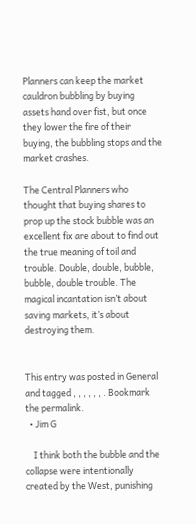Planners can keep the market cauldron bubbling by buying assets hand over fist, but once they lower the fire of their buying, the bubbling stops and the market crashes.

The Central Planners who thought that buying shares to prop up the stock bubble was an excellent fix are about to find out the true meaning of toil and trouble. Double, double, bubble, bubble, double trouble. The magical incantation isn’t about saving markets, it’s about destroying them.


This entry was posted in General and tagged , , , , , , . Bookmark the permalink.
  • Jim G

    I think both the bubble and the collapse were intentionally created by the West, punishing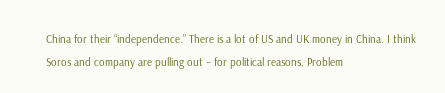China for their “independence.” There is a lot of US and UK money in China. I think Soros and company are pulling out – for political reasons. Problem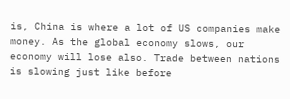is, China is where a lot of US companies make money. As the global economy slows, our economy will lose also. Trade between nations is slowing just like before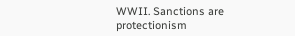WWII. Sanctions are protectionism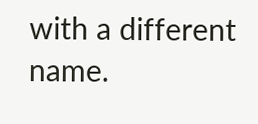with a different name.